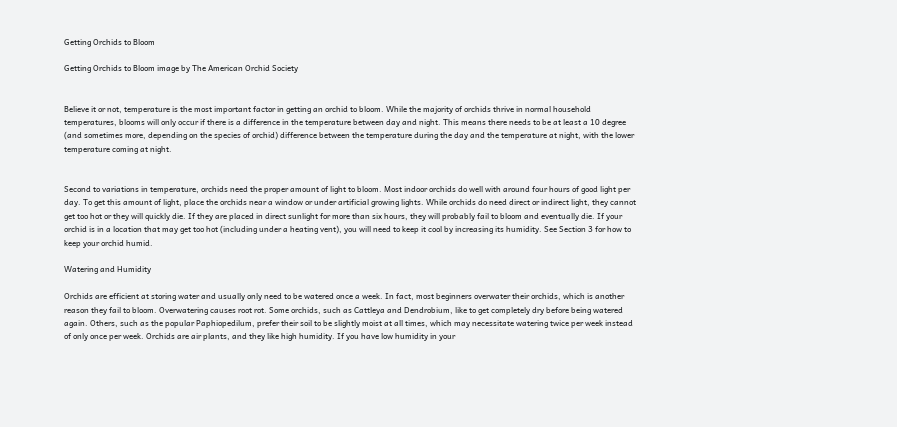Getting Orchids to Bloom

Getting Orchids to Bloom image by The American Orchid Society


Believe it or not, temperature is the most important factor in getting an orchid to bloom. While the majority of orchids thrive in normal household temperatures, blooms will only occur if there is a difference in the temperature between day and night. This means there needs to be at least a 10 degree (and sometimes more, depending on the species of orchid) difference between the temperature during the day and the temperature at night, with the lower temperature coming at night.


Second to variations in temperature, orchids need the proper amount of light to bloom. Most indoor orchids do well with around four hours of good light per day. To get this amount of light, place the orchids near a window or under artificial growing lights. While orchids do need direct or indirect light, they cannot get too hot or they will quickly die. If they are placed in direct sunlight for more than six hours, they will probably fail to bloom and eventually die. If your orchid is in a location that may get too hot (including under a heating vent), you will need to keep it cool by increasing its humidity. See Section 3 for how to keep your orchid humid.

Watering and Humidity

Orchids are efficient at storing water and usually only need to be watered once a week. In fact, most beginners overwater their orchids, which is another reason they fail to bloom. Overwatering causes root rot. Some orchids, such as Cattleya and Dendrobium, like to get completely dry before being watered again. Others, such as the popular Paphiopedilum, prefer their soil to be slightly moist at all times, which may necessitate watering twice per week instead of only once per week. Orchids are air plants, and they like high humidity. If you have low humidity in your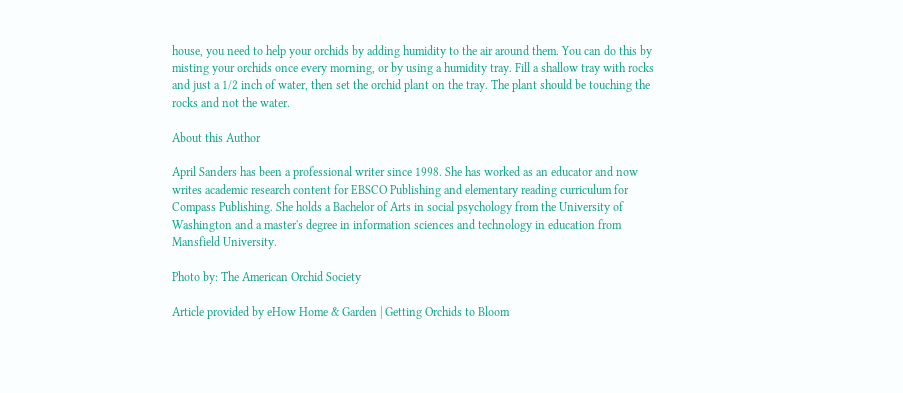house, you need to help your orchids by adding humidity to the air around them. You can do this by misting your orchids once every morning, or by using a humidity tray. Fill a shallow tray with rocks and just a 1/2 inch of water, then set the orchid plant on the tray. The plant should be touching the rocks and not the water.

About this Author

April Sanders has been a professional writer since 1998. She has worked as an educator and now writes academic research content for EBSCO Publishing and elementary reading curriculum for Compass Publishing. She holds a Bachelor of Arts in social psychology from the University of Washington and a master's degree in information sciences and technology in education from Mansfield University.

Photo by: The American Orchid Society

Article provided by eHow Home & Garden | Getting Orchids to Bloom